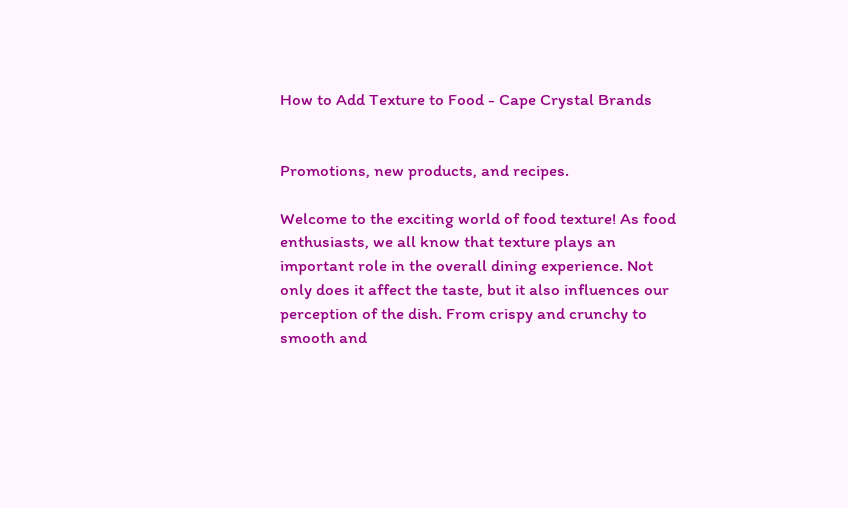How to Add Texture to Food - Cape Crystal Brands


Promotions, new products, and recipes.

Welcome to the exciting world of food texture! As food enthusiasts, we all know that texture plays an important role in the overall dining experience. Not only does it affect the taste, but it also influences our perception of the dish. From crispy and crunchy to smooth and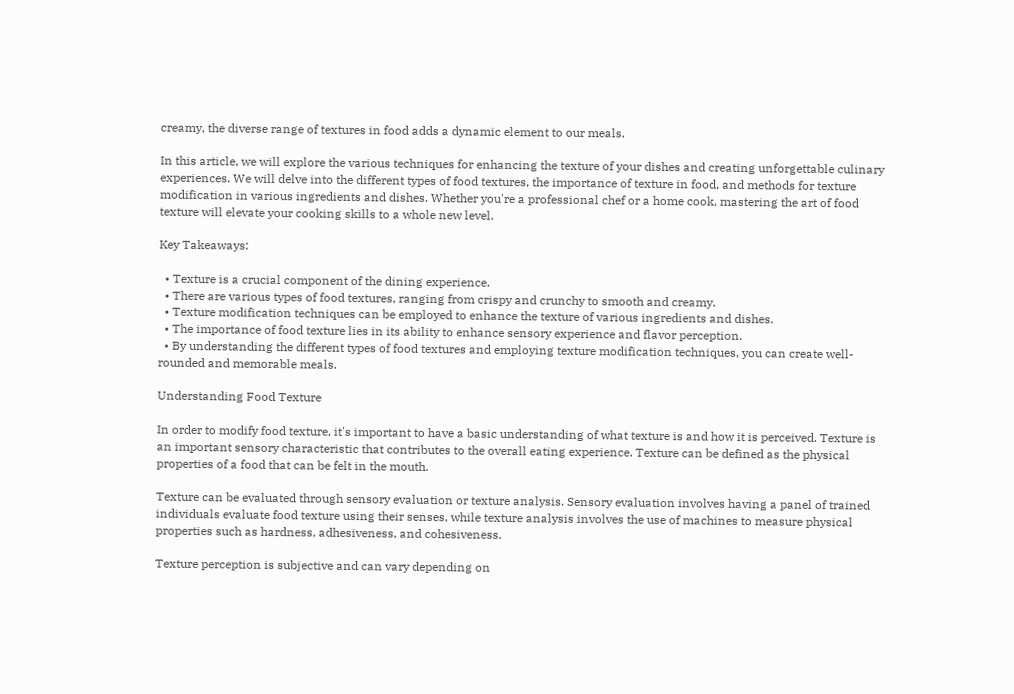creamy, the diverse range of textures in food adds a dynamic element to our meals.

In this article, we will explore the various techniques for enhancing the texture of your dishes and creating unforgettable culinary experiences. We will delve into the different types of food textures, the importance of texture in food, and methods for texture modification in various ingredients and dishes. Whether you're a professional chef or a home cook, mastering the art of food texture will elevate your cooking skills to a whole new level.

Key Takeaways:

  • Texture is a crucial component of the dining experience.
  • There are various types of food textures, ranging from crispy and crunchy to smooth and creamy.
  • Texture modification techniques can be employed to enhance the texture of various ingredients and dishes.
  • The importance of food texture lies in its ability to enhance sensory experience and flavor perception.
  • By understanding the different types of food textures and employing texture modification techniques, you can create well-rounded and memorable meals.

Understanding Food Texture

In order to modify food texture, it's important to have a basic understanding of what texture is and how it is perceived. Texture is an important sensory characteristic that contributes to the overall eating experience. Texture can be defined as the physical properties of a food that can be felt in the mouth.

Texture can be evaluated through sensory evaluation or texture analysis. Sensory evaluation involves having a panel of trained individuals evaluate food texture using their senses, while texture analysis involves the use of machines to measure physical properties such as hardness, adhesiveness, and cohesiveness.

Texture perception is subjective and can vary depending on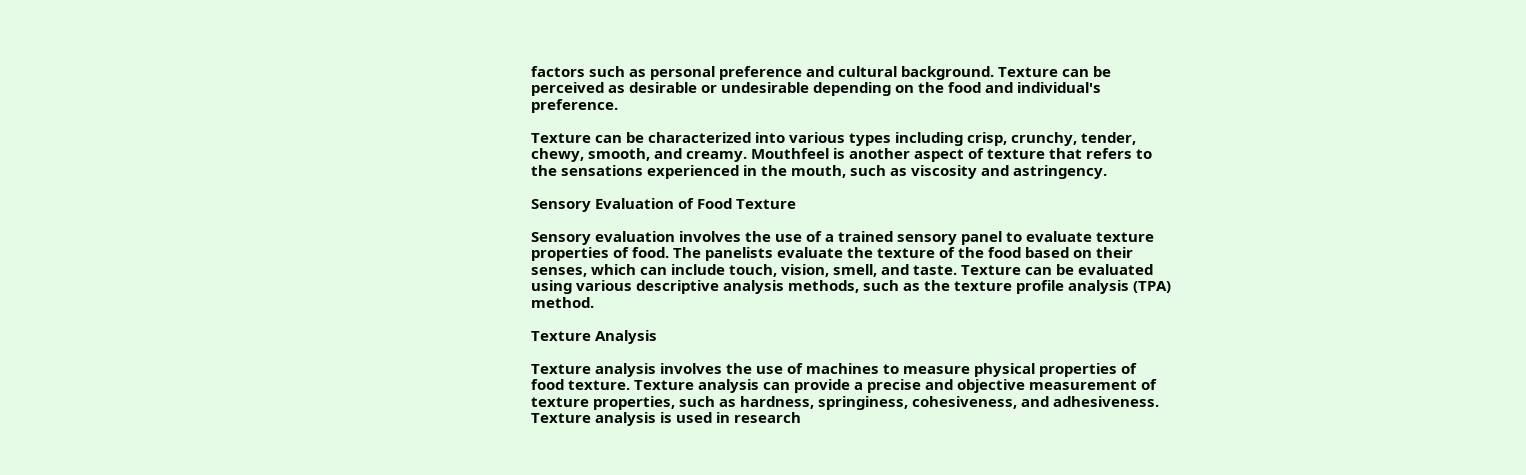factors such as personal preference and cultural background. Texture can be perceived as desirable or undesirable depending on the food and individual's preference.

Texture can be characterized into various types including crisp, crunchy, tender, chewy, smooth, and creamy. Mouthfeel is another aspect of texture that refers to the sensations experienced in the mouth, such as viscosity and astringency.

Sensory Evaluation of Food Texture

Sensory evaluation involves the use of a trained sensory panel to evaluate texture properties of food. The panelists evaluate the texture of the food based on their senses, which can include touch, vision, smell, and taste. Texture can be evaluated using various descriptive analysis methods, such as the texture profile analysis (TPA) method.

Texture Analysis

Texture analysis involves the use of machines to measure physical properties of food texture. Texture analysis can provide a precise and objective measurement of texture properties, such as hardness, springiness, cohesiveness, and adhesiveness. Texture analysis is used in research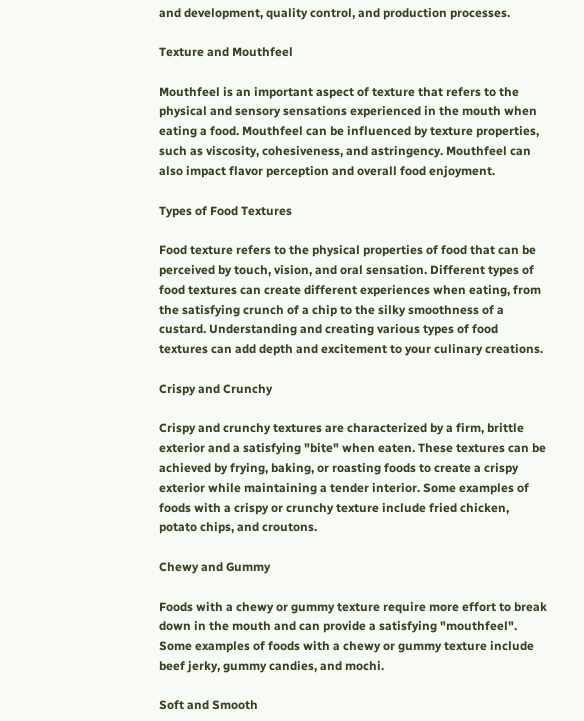and development, quality control, and production processes.

Texture and Mouthfeel

Mouthfeel is an important aspect of texture that refers to the physical and sensory sensations experienced in the mouth when eating a food. Mouthfeel can be influenced by texture properties, such as viscosity, cohesiveness, and astringency. Mouthfeel can also impact flavor perception and overall food enjoyment.

Types of Food Textures

Food texture refers to the physical properties of food that can be perceived by touch, vision, and oral sensation. Different types of food textures can create different experiences when eating, from the satisfying crunch of a chip to the silky smoothness of a custard. Understanding and creating various types of food textures can add depth and excitement to your culinary creations.

Crispy and Crunchy

Crispy and crunchy textures are characterized by a firm, brittle exterior and a satisfying "bite" when eaten. These textures can be achieved by frying, baking, or roasting foods to create a crispy exterior while maintaining a tender interior. Some examples of foods with a crispy or crunchy texture include fried chicken, potato chips, and croutons.

Chewy and Gummy

Foods with a chewy or gummy texture require more effort to break down in the mouth and can provide a satisfying "mouthfeel". Some examples of foods with a chewy or gummy texture include beef jerky, gummy candies, and mochi.

Soft and Smooth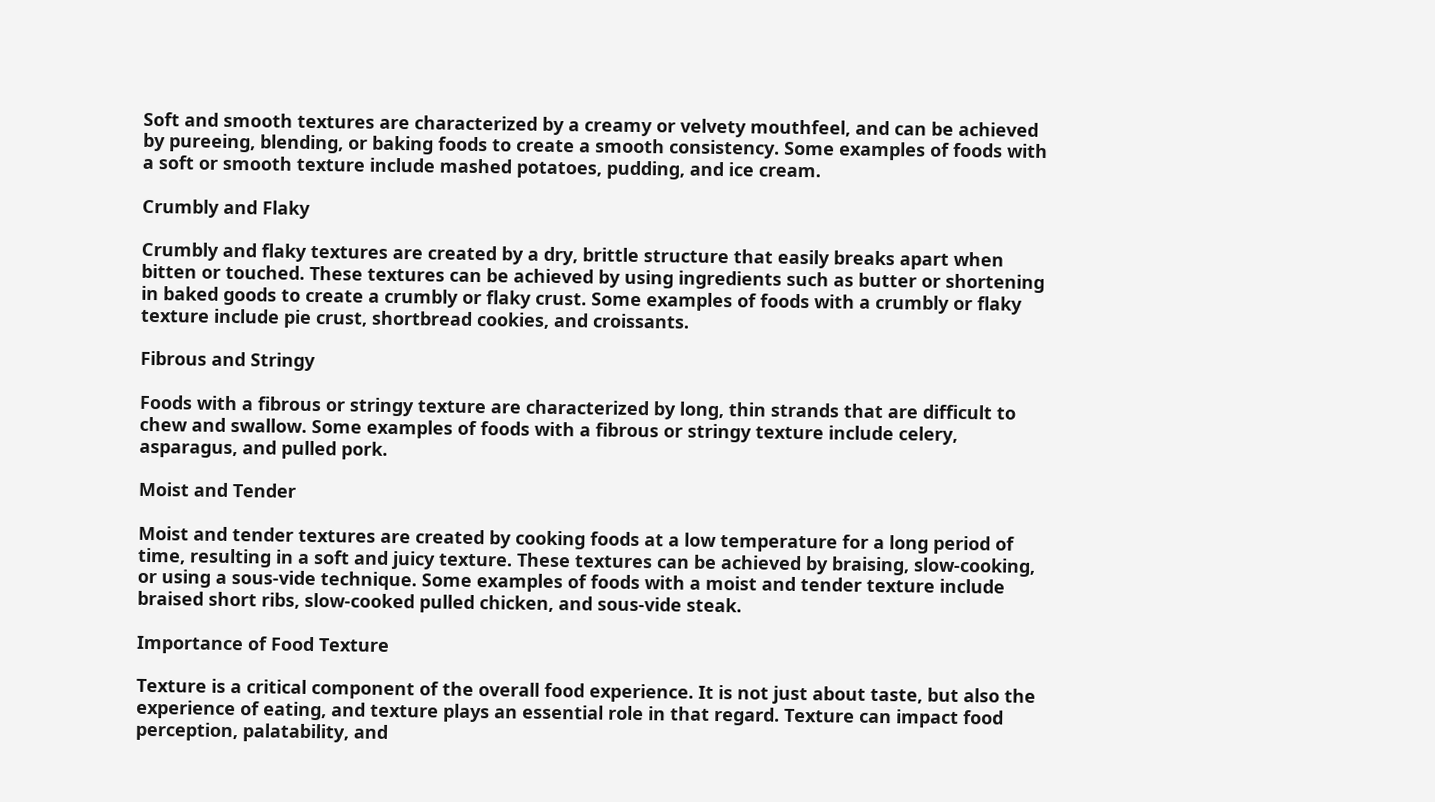Soft and smooth textures are characterized by a creamy or velvety mouthfeel, and can be achieved by pureeing, blending, or baking foods to create a smooth consistency. Some examples of foods with a soft or smooth texture include mashed potatoes, pudding, and ice cream.

Crumbly and Flaky

Crumbly and flaky textures are created by a dry, brittle structure that easily breaks apart when bitten or touched. These textures can be achieved by using ingredients such as butter or shortening in baked goods to create a crumbly or flaky crust. Some examples of foods with a crumbly or flaky texture include pie crust, shortbread cookies, and croissants.

Fibrous and Stringy

Foods with a fibrous or stringy texture are characterized by long, thin strands that are difficult to chew and swallow. Some examples of foods with a fibrous or stringy texture include celery, asparagus, and pulled pork.

Moist and Tender

Moist and tender textures are created by cooking foods at a low temperature for a long period of time, resulting in a soft and juicy texture. These textures can be achieved by braising, slow-cooking, or using a sous-vide technique. Some examples of foods with a moist and tender texture include braised short ribs, slow-cooked pulled chicken, and sous-vide steak.

Importance of Food Texture

Texture is a critical component of the overall food experience. It is not just about taste, but also the experience of eating, and texture plays an essential role in that regard. Texture can impact food perception, palatability, and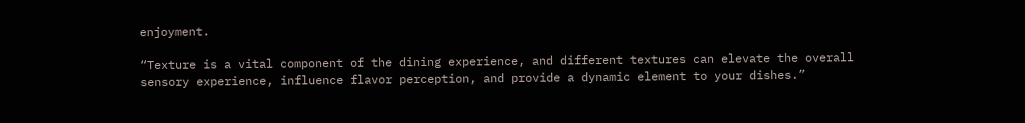enjoyment.

“Texture is a vital component of the dining experience, and different textures can elevate the overall sensory experience, influence flavor perception, and provide a dynamic element to your dishes.”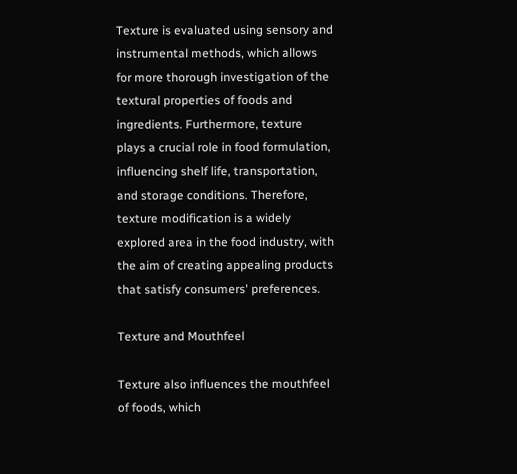Texture is evaluated using sensory and instrumental methods, which allows for more thorough investigation of the textural properties of foods and ingredients. Furthermore, texture plays a crucial role in food formulation, influencing shelf life, transportation, and storage conditions. Therefore, texture modification is a widely explored area in the food industry, with the aim of creating appealing products that satisfy consumers' preferences.

Texture and Mouthfeel

Texture also influences the mouthfeel of foods, which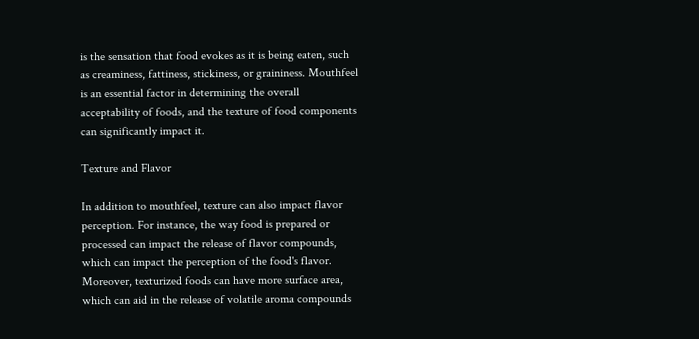is the sensation that food evokes as it is being eaten, such as creaminess, fattiness, stickiness, or graininess. Mouthfeel is an essential factor in determining the overall acceptability of foods, and the texture of food components can significantly impact it.

Texture and Flavor

In addition to mouthfeel, texture can also impact flavor perception. For instance, the way food is prepared or processed can impact the release of flavor compounds, which can impact the perception of the food's flavor. Moreover, texturized foods can have more surface area, which can aid in the release of volatile aroma compounds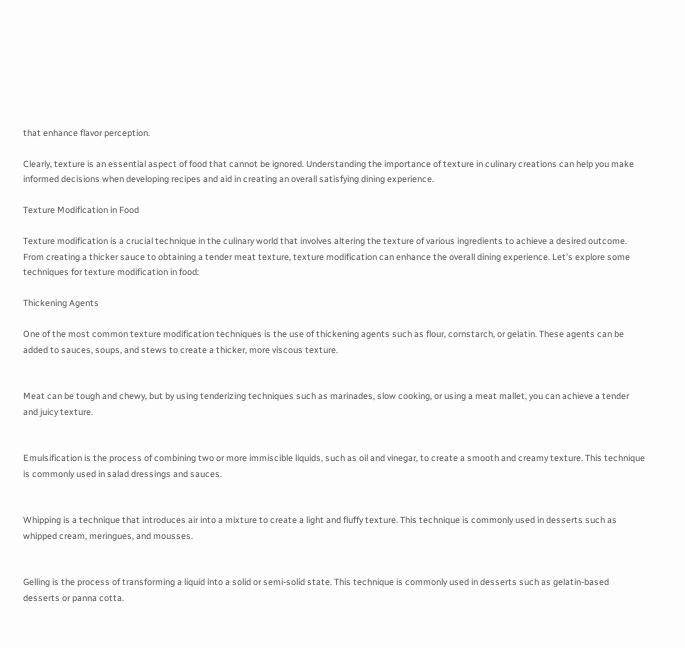that enhance flavor perception.

Clearly, texture is an essential aspect of food that cannot be ignored. Understanding the importance of texture in culinary creations can help you make informed decisions when developing recipes and aid in creating an overall satisfying dining experience.

Texture Modification in Food

Texture modification is a crucial technique in the culinary world that involves altering the texture of various ingredients to achieve a desired outcome. From creating a thicker sauce to obtaining a tender meat texture, texture modification can enhance the overall dining experience. Let's explore some techniques for texture modification in food:

Thickening Agents

One of the most common texture modification techniques is the use of thickening agents such as flour, cornstarch, or gelatin. These agents can be added to sauces, soups, and stews to create a thicker, more viscous texture.


Meat can be tough and chewy, but by using tenderizing techniques such as marinades, slow cooking, or using a meat mallet, you can achieve a tender and juicy texture.


Emulsification is the process of combining two or more immiscible liquids, such as oil and vinegar, to create a smooth and creamy texture. This technique is commonly used in salad dressings and sauces.


Whipping is a technique that introduces air into a mixture to create a light and fluffy texture. This technique is commonly used in desserts such as whipped cream, meringues, and mousses.


Gelling is the process of transforming a liquid into a solid or semi-solid state. This technique is commonly used in desserts such as gelatin-based desserts or panna cotta.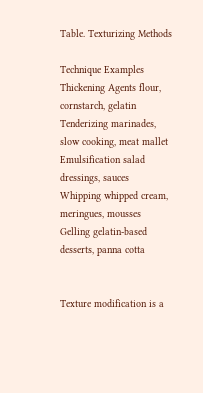Table. Texturizing Methods

Technique Examples
Thickening Agents flour, cornstarch, gelatin
Tenderizing marinades, slow cooking, meat mallet
Emulsification salad dressings, sauces
Whipping whipped cream, meringues, mousses
Gelling gelatin-based desserts, panna cotta


Texture modification is a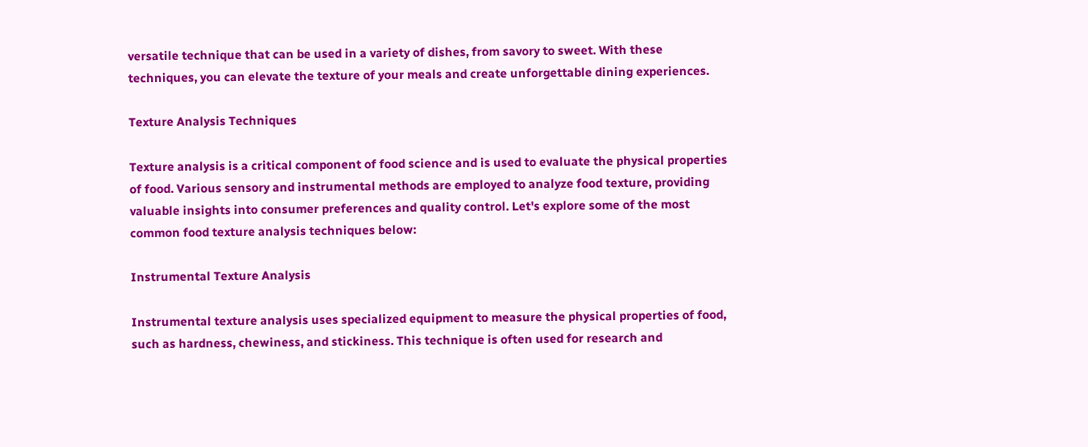versatile technique that can be used in a variety of dishes, from savory to sweet. With these techniques, you can elevate the texture of your meals and create unforgettable dining experiences.

Texture Analysis Techniques

Texture analysis is a critical component of food science and is used to evaluate the physical properties of food. Various sensory and instrumental methods are employed to analyze food texture, providing valuable insights into consumer preferences and quality control. Let's explore some of the most common food texture analysis techniques below:

Instrumental Texture Analysis

Instrumental texture analysis uses specialized equipment to measure the physical properties of food, such as hardness, chewiness, and stickiness. This technique is often used for research and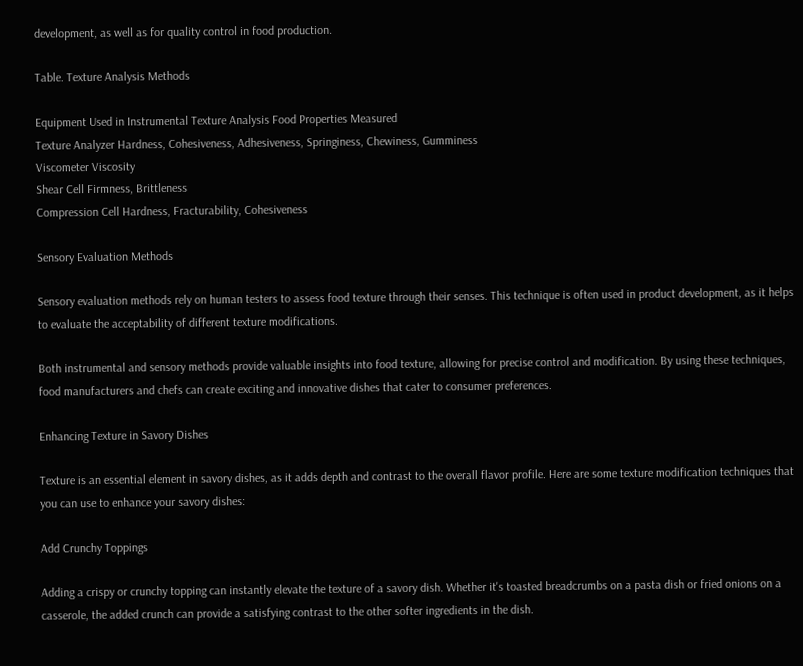development, as well as for quality control in food production.

Table. Texture Analysis Methods

Equipment Used in Instrumental Texture Analysis Food Properties Measured
Texture Analyzer Hardness, Cohesiveness, Adhesiveness, Springiness, Chewiness, Gumminess
Viscometer Viscosity
Shear Cell Firmness, Brittleness
Compression Cell Hardness, Fracturability, Cohesiveness

Sensory Evaluation Methods

Sensory evaluation methods rely on human testers to assess food texture through their senses. This technique is often used in product development, as it helps to evaluate the acceptability of different texture modifications.

Both instrumental and sensory methods provide valuable insights into food texture, allowing for precise control and modification. By using these techniques, food manufacturers and chefs can create exciting and innovative dishes that cater to consumer preferences.

Enhancing Texture in Savory Dishes

Texture is an essential element in savory dishes, as it adds depth and contrast to the overall flavor profile. Here are some texture modification techniques that you can use to enhance your savory dishes:

Add Crunchy Toppings

Adding a crispy or crunchy topping can instantly elevate the texture of a savory dish. Whether it's toasted breadcrumbs on a pasta dish or fried onions on a casserole, the added crunch can provide a satisfying contrast to the other softer ingredients in the dish.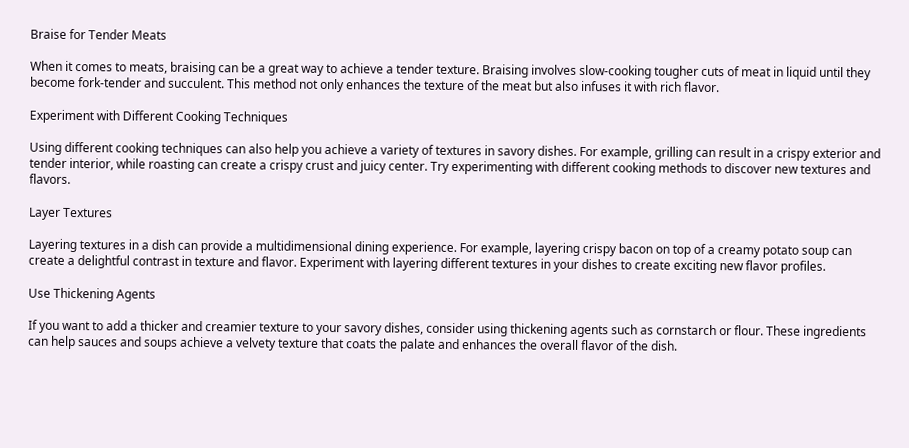Braise for Tender Meats

When it comes to meats, braising can be a great way to achieve a tender texture. Braising involves slow-cooking tougher cuts of meat in liquid until they become fork-tender and succulent. This method not only enhances the texture of the meat but also infuses it with rich flavor.

Experiment with Different Cooking Techniques

Using different cooking techniques can also help you achieve a variety of textures in savory dishes. For example, grilling can result in a crispy exterior and tender interior, while roasting can create a crispy crust and juicy center. Try experimenting with different cooking methods to discover new textures and flavors.

Layer Textures

Layering textures in a dish can provide a multidimensional dining experience. For example, layering crispy bacon on top of a creamy potato soup can create a delightful contrast in texture and flavor. Experiment with layering different textures in your dishes to create exciting new flavor profiles.

Use Thickening Agents

If you want to add a thicker and creamier texture to your savory dishes, consider using thickening agents such as cornstarch or flour. These ingredients can help sauces and soups achieve a velvety texture that coats the palate and enhances the overall flavor of the dish.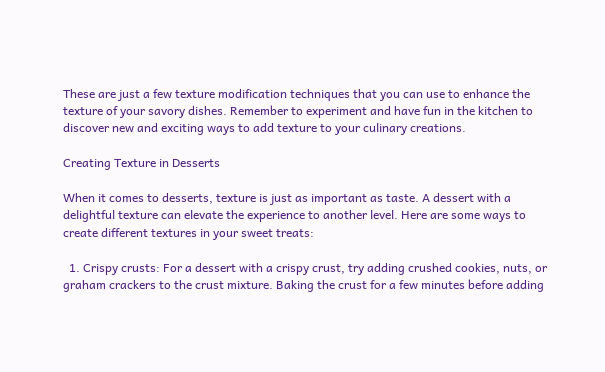These are just a few texture modification techniques that you can use to enhance the texture of your savory dishes. Remember to experiment and have fun in the kitchen to discover new and exciting ways to add texture to your culinary creations.

Creating Texture in Desserts

When it comes to desserts, texture is just as important as taste. A dessert with a delightful texture can elevate the experience to another level. Here are some ways to create different textures in your sweet treats:

  1. Crispy crusts: For a dessert with a crispy crust, try adding crushed cookies, nuts, or graham crackers to the crust mixture. Baking the crust for a few minutes before adding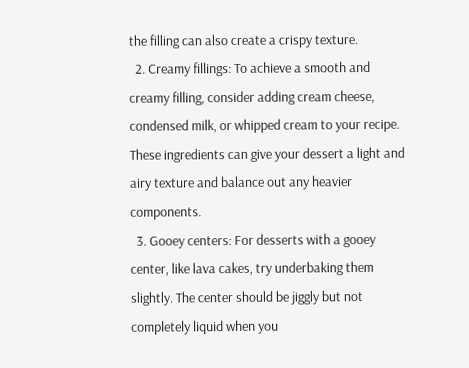the filling can also create a crispy texture.
  2. Creamy fillings: To achieve a smooth and creamy filling, consider adding cream cheese, condensed milk, or whipped cream to your recipe. These ingredients can give your dessert a light and airy texture and balance out any heavier components.
  3. Gooey centers: For desserts with a gooey center, like lava cakes, try underbaking them slightly. The center should be jiggly but not completely liquid when you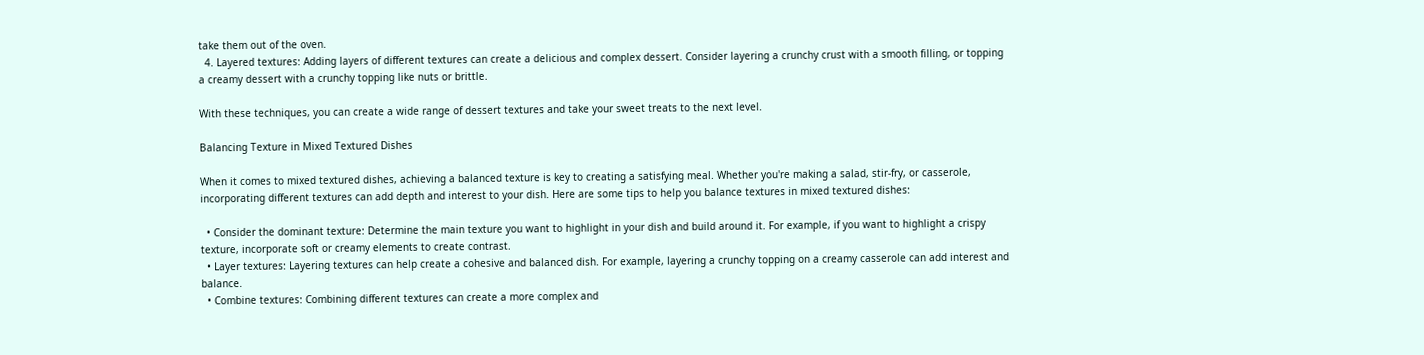take them out of the oven.
  4. Layered textures: Adding layers of different textures can create a delicious and complex dessert. Consider layering a crunchy crust with a smooth filling, or topping a creamy dessert with a crunchy topping like nuts or brittle.

With these techniques, you can create a wide range of dessert textures and take your sweet treats to the next level.

Balancing Texture in Mixed Textured Dishes

When it comes to mixed textured dishes, achieving a balanced texture is key to creating a satisfying meal. Whether you're making a salad, stir-fry, or casserole, incorporating different textures can add depth and interest to your dish. Here are some tips to help you balance textures in mixed textured dishes:

  • Consider the dominant texture: Determine the main texture you want to highlight in your dish and build around it. For example, if you want to highlight a crispy texture, incorporate soft or creamy elements to create contrast.
  • Layer textures: Layering textures can help create a cohesive and balanced dish. For example, layering a crunchy topping on a creamy casserole can add interest and balance.
  • Combine textures: Combining different textures can create a more complex and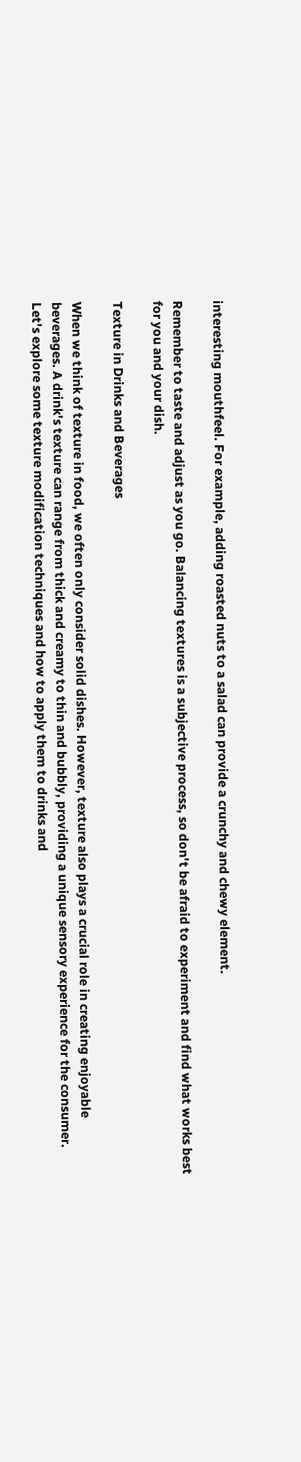interesting mouthfeel. For example, adding roasted nuts to a salad can provide a crunchy and chewy element.

Remember to taste and adjust as you go. Balancing textures is a subjective process, so don't be afraid to experiment and find what works best for you and your dish.

Texture in Drinks and Beverages

When we think of texture in food, we often only consider solid dishes. However, texture also plays a crucial role in creating enjoyable beverages. A drink's texture can range from thick and creamy to thin and bubbly, providing a unique sensory experience for the consumer. Let's explore some texture modification techniques and how to apply them to drinks and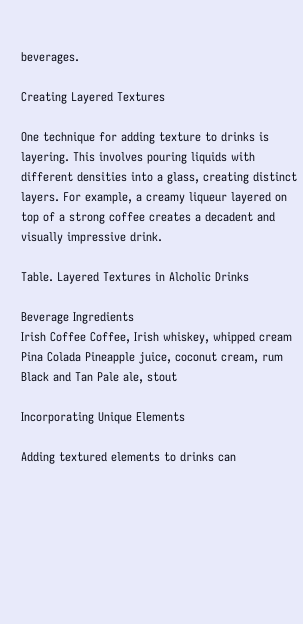beverages.

Creating Layered Textures

One technique for adding texture to drinks is layering. This involves pouring liquids with different densities into a glass, creating distinct layers. For example, a creamy liqueur layered on top of a strong coffee creates a decadent and visually impressive drink.

Table. Layered Textures in Alcholic Drinks

Beverage Ingredients
Irish Coffee Coffee, Irish whiskey, whipped cream
Pina Colada Pineapple juice, coconut cream, rum
Black and Tan Pale ale, stout

Incorporating Unique Elements

Adding textured elements to drinks can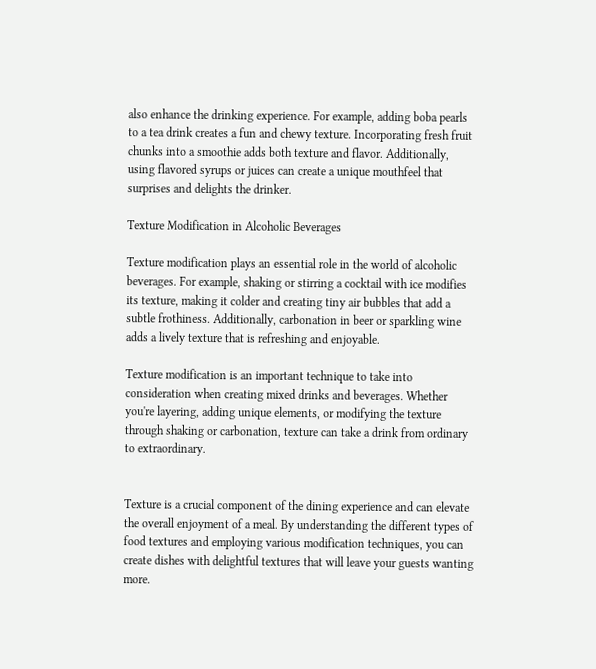also enhance the drinking experience. For example, adding boba pearls to a tea drink creates a fun and chewy texture. Incorporating fresh fruit chunks into a smoothie adds both texture and flavor. Additionally, using flavored syrups or juices can create a unique mouthfeel that surprises and delights the drinker.

Texture Modification in Alcoholic Beverages

Texture modification plays an essential role in the world of alcoholic beverages. For example, shaking or stirring a cocktail with ice modifies its texture, making it colder and creating tiny air bubbles that add a subtle frothiness. Additionally, carbonation in beer or sparkling wine adds a lively texture that is refreshing and enjoyable.

Texture modification is an important technique to take into consideration when creating mixed drinks and beverages. Whether you're layering, adding unique elements, or modifying the texture through shaking or carbonation, texture can take a drink from ordinary to extraordinary.


Texture is a crucial component of the dining experience and can elevate the overall enjoyment of a meal. By understanding the different types of food textures and employing various modification techniques, you can create dishes with delightful textures that will leave your guests wanting more.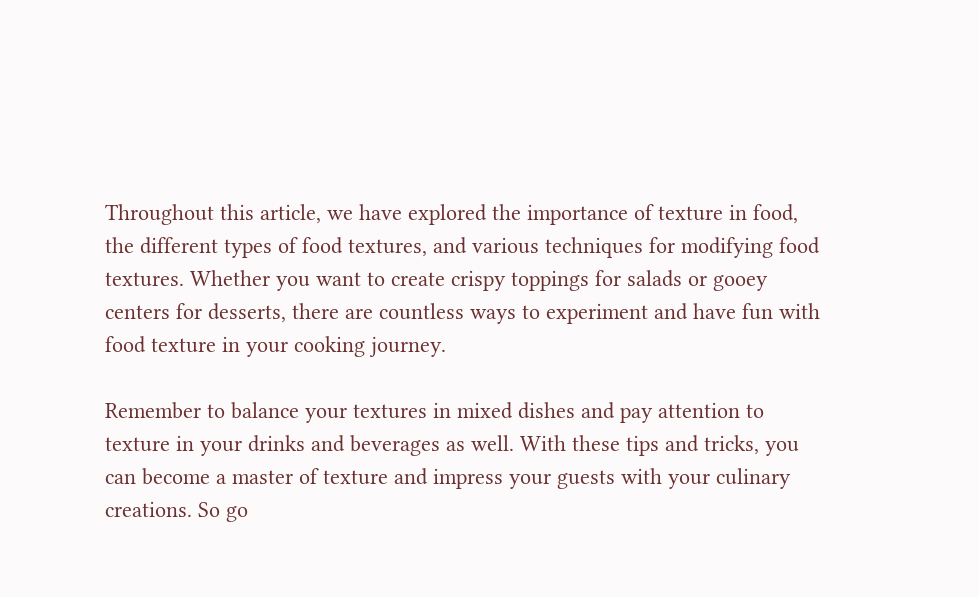Throughout this article, we have explored the importance of texture in food, the different types of food textures, and various techniques for modifying food textures. Whether you want to create crispy toppings for salads or gooey centers for desserts, there are countless ways to experiment and have fun with food texture in your cooking journey.

Remember to balance your textures in mixed dishes and pay attention to texture in your drinks and beverages as well. With these tips and tricks, you can become a master of texture and impress your guests with your culinary creations. So go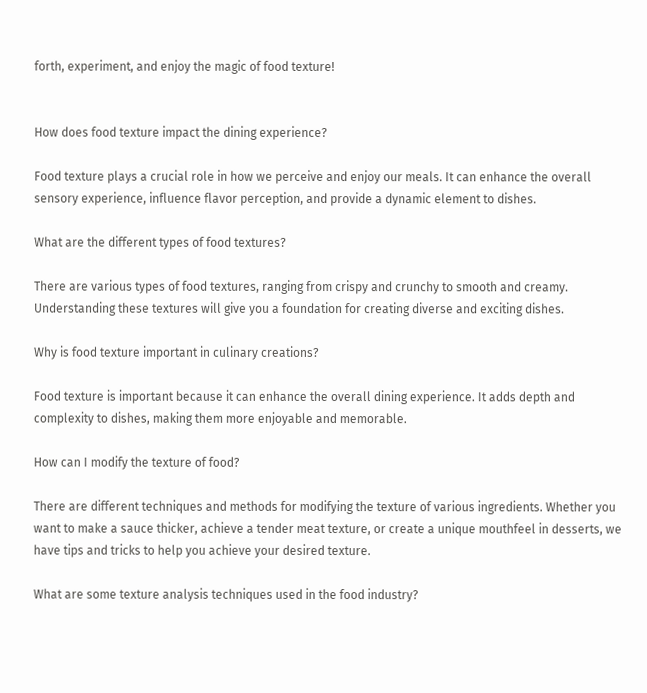forth, experiment, and enjoy the magic of food texture!


How does food texture impact the dining experience?

Food texture plays a crucial role in how we perceive and enjoy our meals. It can enhance the overall sensory experience, influence flavor perception, and provide a dynamic element to dishes.

What are the different types of food textures?

There are various types of food textures, ranging from crispy and crunchy to smooth and creamy. Understanding these textures will give you a foundation for creating diverse and exciting dishes.

Why is food texture important in culinary creations?

Food texture is important because it can enhance the overall dining experience. It adds depth and complexity to dishes, making them more enjoyable and memorable.

How can I modify the texture of food?

There are different techniques and methods for modifying the texture of various ingredients. Whether you want to make a sauce thicker, achieve a tender meat texture, or create a unique mouthfeel in desserts, we have tips and tricks to help you achieve your desired texture.

What are some texture analysis techniques used in the food industry?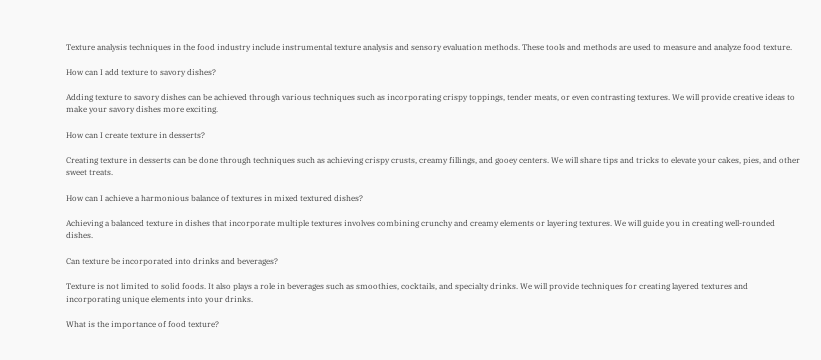Texture analysis techniques in the food industry include instrumental texture analysis and sensory evaluation methods. These tools and methods are used to measure and analyze food texture.

How can I add texture to savory dishes?

Adding texture to savory dishes can be achieved through various techniques such as incorporating crispy toppings, tender meats, or even contrasting textures. We will provide creative ideas to make your savory dishes more exciting.

How can I create texture in desserts?

Creating texture in desserts can be done through techniques such as achieving crispy crusts, creamy fillings, and gooey centers. We will share tips and tricks to elevate your cakes, pies, and other sweet treats.

How can I achieve a harmonious balance of textures in mixed textured dishes?

Achieving a balanced texture in dishes that incorporate multiple textures involves combining crunchy and creamy elements or layering textures. We will guide you in creating well-rounded dishes.

Can texture be incorporated into drinks and beverages?

Texture is not limited to solid foods. It also plays a role in beverages such as smoothies, cocktails, and specialty drinks. We will provide techniques for creating layered textures and incorporating unique elements into your drinks.

What is the importance of food texture?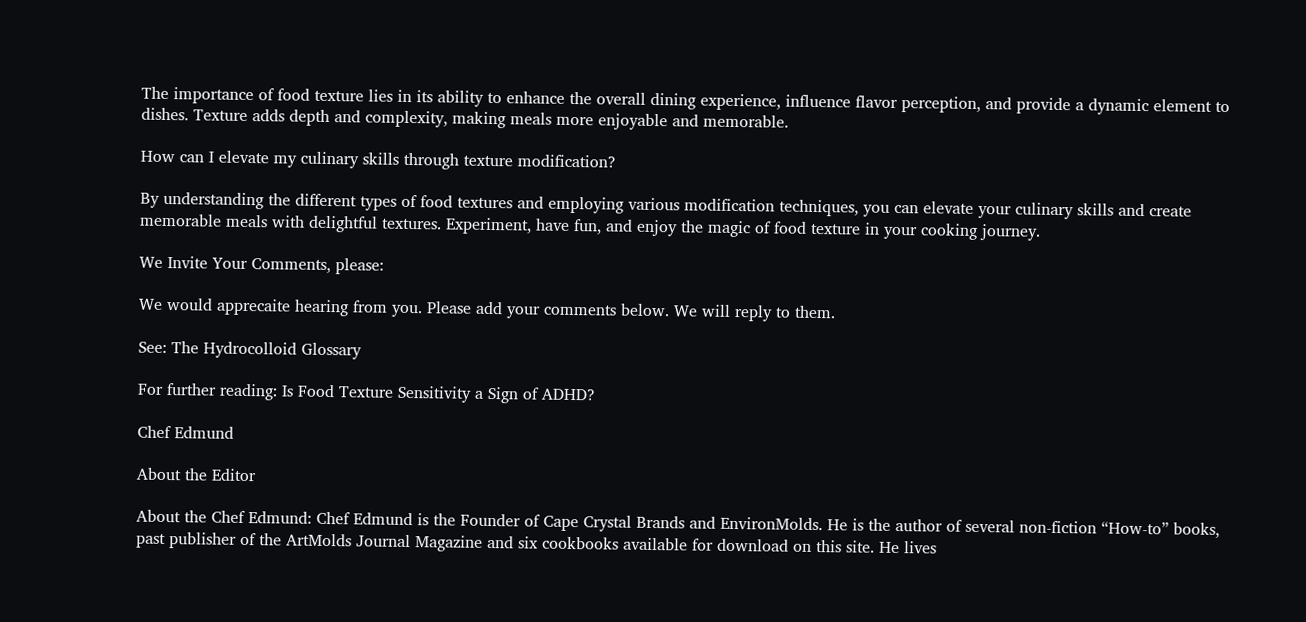The importance of food texture lies in its ability to enhance the overall dining experience, influence flavor perception, and provide a dynamic element to dishes. Texture adds depth and complexity, making meals more enjoyable and memorable.

How can I elevate my culinary skills through texture modification?

By understanding the different types of food textures and employing various modification techniques, you can elevate your culinary skills and create memorable meals with delightful textures. Experiment, have fun, and enjoy the magic of food texture in your cooking journey.

We Invite Your Comments, please:

We would apprecaite hearing from you. Please add your comments below. We will reply to them.

See: The Hydrocolloid Glossary

For further reading: Is Food Texture Sensitivity a Sign of ADHD?

Chef Edmund

About the Editor

About the Chef Edmund: Chef Edmund is the Founder of Cape Crystal Brands and EnvironMolds. He is the author of several non-fiction “How-to” books, past publisher of the ArtMolds Journal Magazine and six cookbooks available for download on this site. He lives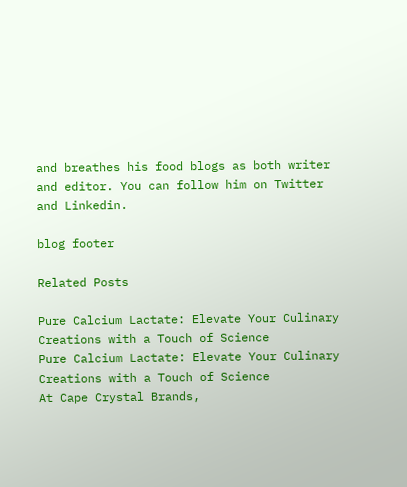and breathes his food blogs as both writer and editor. You can follow him on Twitter and Linkedin.

blog footer

Related Posts

Pure Calcium Lactate: Elevate Your Culinary Creations with a Touch of Science
Pure Calcium Lactate: Elevate Your Culinary Creations with a Touch of Science
At Cape Crystal Brands,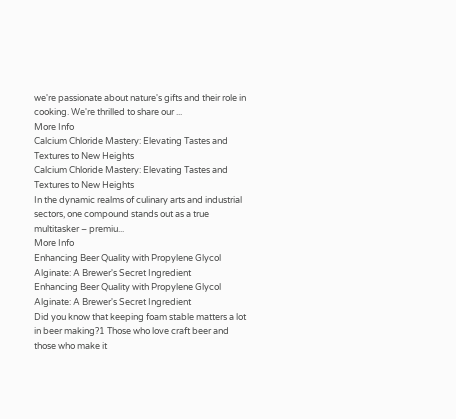we're passionate about nature's gifts and their role in cooking. We're thrilled to share our ...
More Info
Calcium Chloride Mastery: Elevating Tastes and Textures to New Heights
Calcium Chloride Mastery: Elevating Tastes and Textures to New Heights
In the dynamic realms of culinary arts and industrial sectors, one compound stands out as a true multitasker – premiu...
More Info
Enhancing Beer Quality with Propylene Glycol Alginate: A Brewer's Secret Ingredient
Enhancing Beer Quality with Propylene Glycol Alginate: A Brewer's Secret Ingredient
Did you know that keeping foam stable matters a lot in beer making?1 Those who love craft beer and those who make it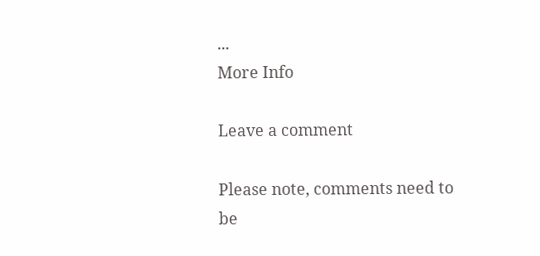...
More Info

Leave a comment

Please note, comments need to be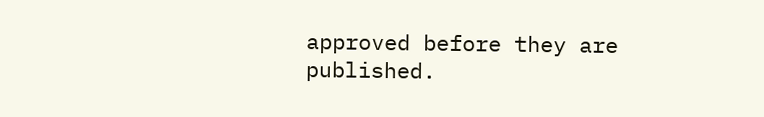approved before they are published.